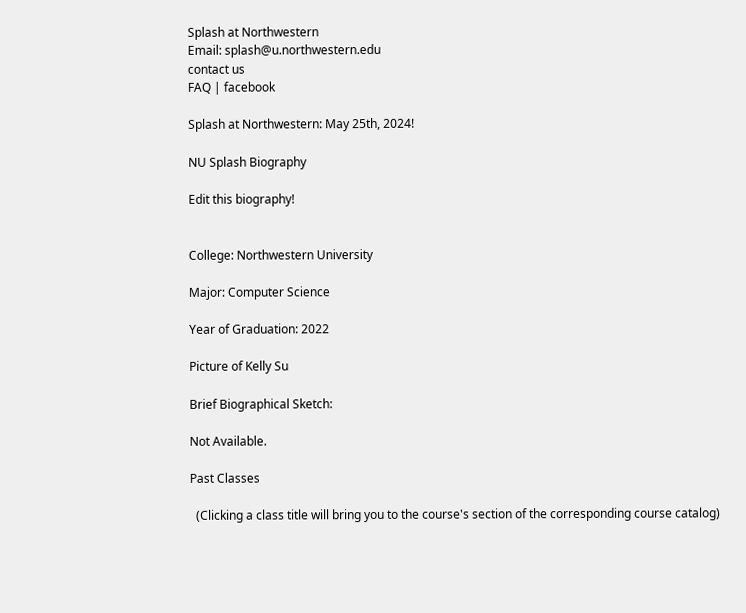Splash at Northwestern
Email: splash@u.northwestern.edu
contact us
FAQ | facebook

Splash at Northwestern: May 25th, 2024!

NU Splash Biography

Edit this biography!


College: Northwestern University

Major: Computer Science

Year of Graduation: 2022

Picture of Kelly Su

Brief Biographical Sketch:

Not Available.

Past Classes

  (Clicking a class title will bring you to the course's section of the corresponding course catalog)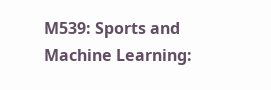M539: Sports and Machine Learning: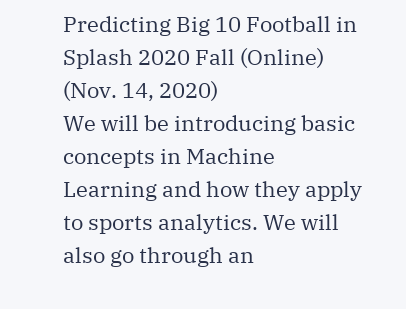Predicting Big 10 Football in Splash 2020 Fall (Online) (Nov. 14, 2020)
We will be introducing basic concepts in Machine Learning and how they apply to sports analytics. We will also go through an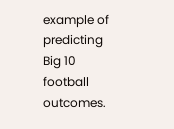example of predicting Big 10 football outcomes.